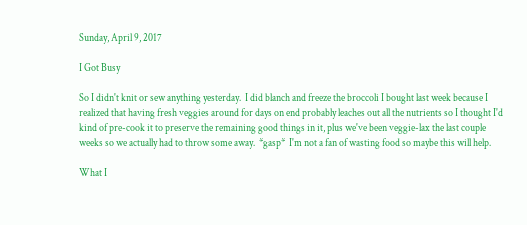Sunday, April 9, 2017

I Got Busy

So I didn't knit or sew anything yesterday.  I did blanch and freeze the broccoli I bought last week because I realized that having fresh veggies around for days on end probably leaches out all the nutrients so I thought I'd kind of pre-cook it to preserve the remaining good things in it, plus we've been veggie-lax the last couple weeks so we actually had to throw some away.  *gasp*  I'm not a fan of wasting food so maybe this will help.

What I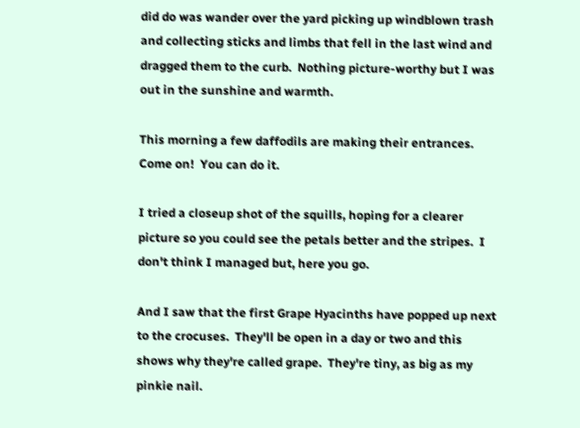did do was wander over the yard picking up windblown trash and collecting sticks and limbs that fell in the last wind and dragged them to the curb.  Nothing picture-worthy but I was out in the sunshine and warmth.

This morning a few daffodils are making their entrances.  Come on!  You can do it.

I tried a closeup shot of the squills, hoping for a clearer picture so you could see the petals better and the stripes.  I don't think I managed but, here you go.

And I saw that the first Grape Hyacinths have popped up next to the crocuses.  They'll be open in a day or two and this shows why they're called grape.  They're tiny, as big as my pinkie nail.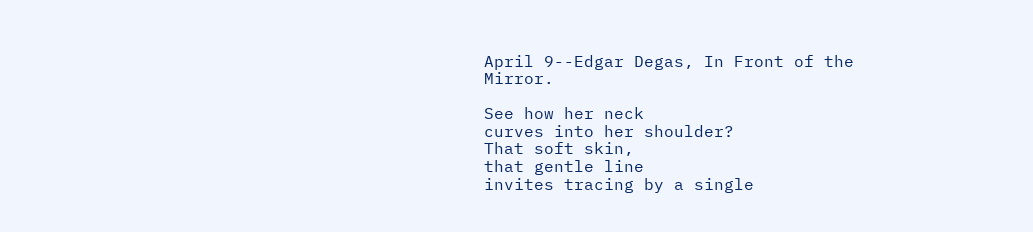April 9--Edgar Degas, In Front of the Mirror.

See how her neck
curves into her shoulder?
That soft skin,
that gentle line
invites tracing by a single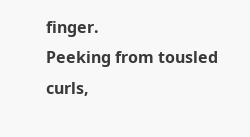finger.
Peeking from tousled curls,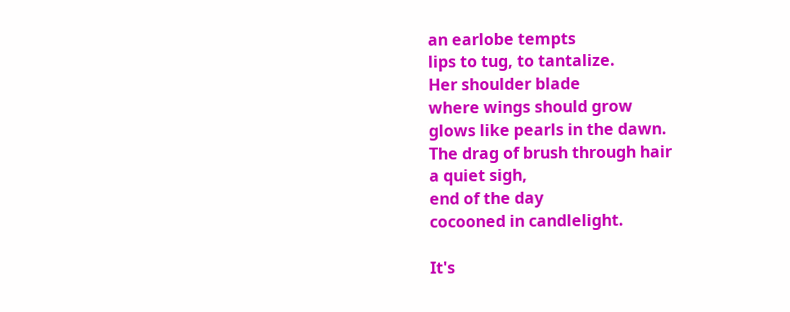an earlobe tempts
lips to tug, to tantalize.
Her shoulder blade
where wings should grow
glows like pearls in the dawn.
The drag of brush through hair
a quiet sigh,
end of the day
cocooned in candlelight.

It's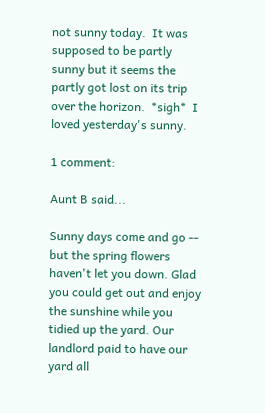not sunny today.  It was supposed to be partly sunny but it seems the partly got lost on its trip over the horizon.  *sigh*  I loved yesterday's sunny.

1 comment:

Aunt B said...

Sunny days come and go -- but the spring flowers haven't let you down. Glad you could get out and enjoy the sunshine while you tidied up the yard. Our landlord paid to have our yard all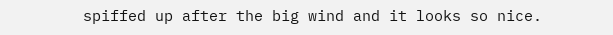spiffed up after the big wind and it looks so nice.